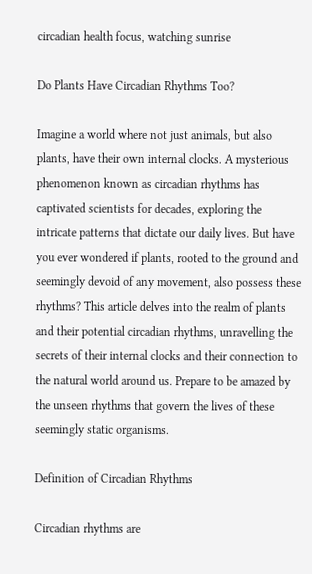circadian health focus, watching sunrise

Do Plants Have Circadian Rhythms Too?

Imagine a world where not just animals, but also plants, have their own internal clocks. A mysterious phenomenon known as circadian rhythms has captivated scientists for decades, exploring the intricate patterns that dictate our daily lives. But have you ever wondered if plants, rooted to the ground and seemingly devoid of any movement, also possess these rhythms? This article delves into the realm of plants and their potential circadian rhythms, unravelling the secrets of their internal clocks and their connection to the natural world around us. Prepare to be amazed by the unseen rhythms that govern the lives of these seemingly static organisms.

Definition of Circadian Rhythms

Circadian rhythms are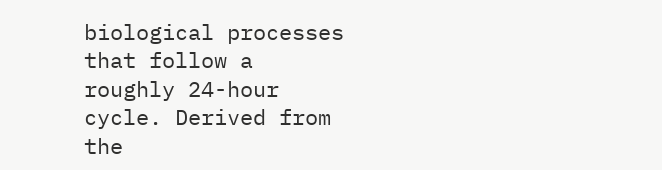biological processes that follow a roughly 24-hour cycle. Derived from the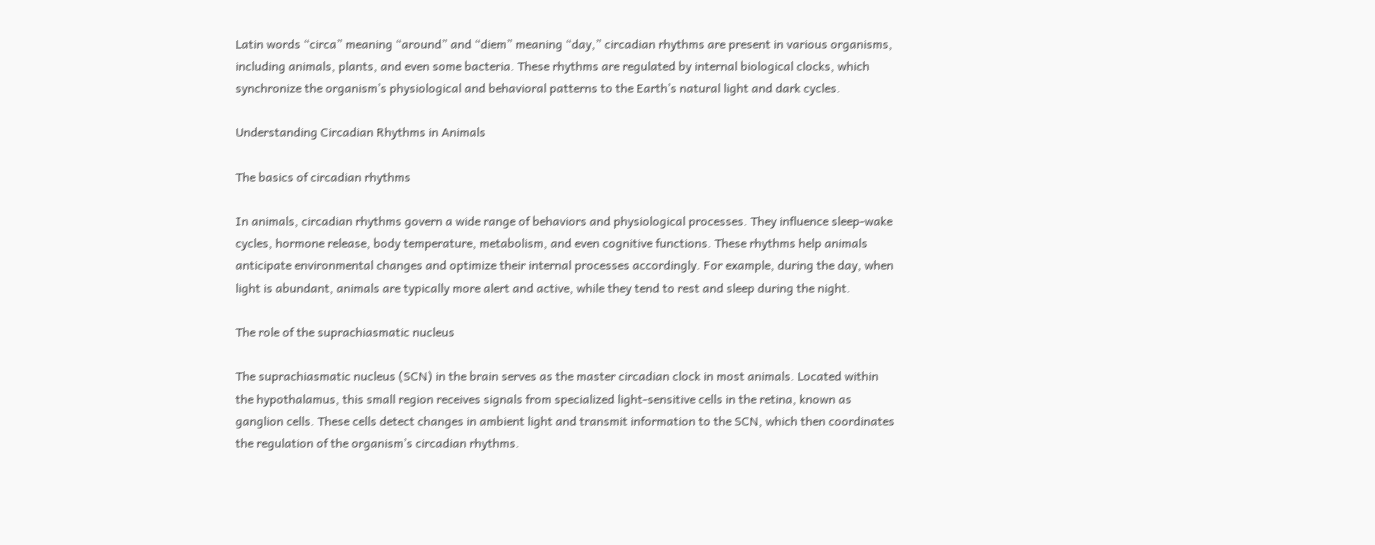Latin words “circa” meaning “around” and “diem” meaning “day,” circadian rhythms are present in various organisms, including animals, plants, and even some bacteria. These rhythms are regulated by internal biological clocks, which synchronize the organism’s physiological and behavioral patterns to the Earth’s natural light and dark cycles.

Understanding Circadian Rhythms in Animals

The basics of circadian rhythms

In animals, circadian rhythms govern a wide range of behaviors and physiological processes. They influence sleep-wake cycles, hormone release, body temperature, metabolism, and even cognitive functions. These rhythms help animals anticipate environmental changes and optimize their internal processes accordingly. For example, during the day, when light is abundant, animals are typically more alert and active, while they tend to rest and sleep during the night.

The role of the suprachiasmatic nucleus

The suprachiasmatic nucleus (SCN) in the brain serves as the master circadian clock in most animals. Located within the hypothalamus, this small region receives signals from specialized light-sensitive cells in the retina, known as ganglion cells. These cells detect changes in ambient light and transmit information to the SCN, which then coordinates the regulation of the organism’s circadian rhythms.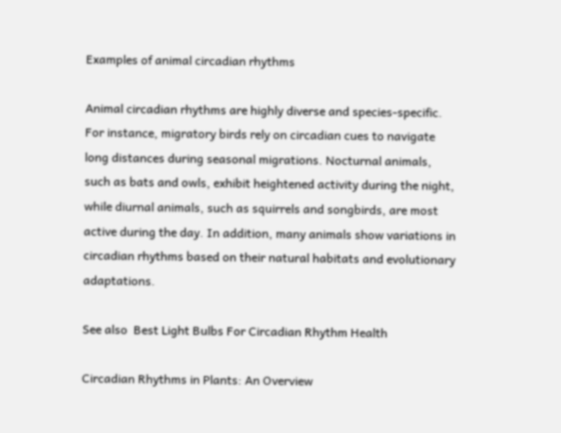Examples of animal circadian rhythms

Animal circadian rhythms are highly diverse and species-specific. For instance, migratory birds rely on circadian cues to navigate long distances during seasonal migrations. Nocturnal animals, such as bats and owls, exhibit heightened activity during the night, while diurnal animals, such as squirrels and songbirds, are most active during the day. In addition, many animals show variations in circadian rhythms based on their natural habitats and evolutionary adaptations.

See also  Best Light Bulbs For Circadian Rhythm Health

Circadian Rhythms in Plants: An Overview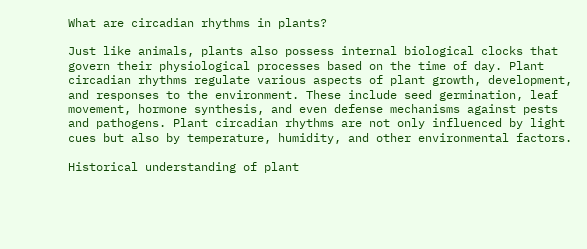What are circadian rhythms in plants?

Just like animals, plants also possess internal biological clocks that govern their physiological processes based on the time of day. Plant circadian rhythms regulate various aspects of plant growth, development, and responses to the environment. These include seed germination, leaf movement, hormone synthesis, and even defense mechanisms against pests and pathogens. Plant circadian rhythms are not only influenced by light cues but also by temperature, humidity, and other environmental factors.

Historical understanding of plant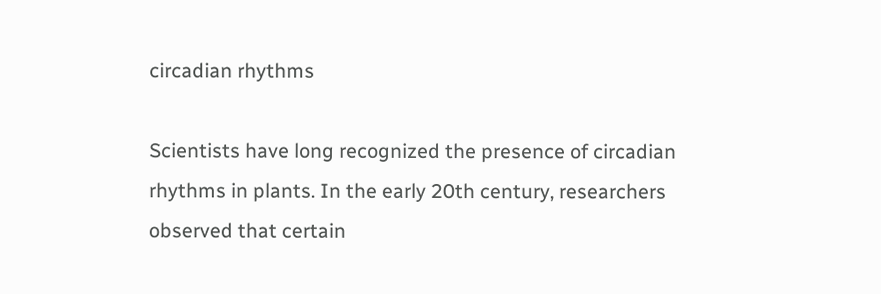circadian rhythms

Scientists have long recognized the presence of circadian rhythms in plants. In the early 20th century, researchers observed that certain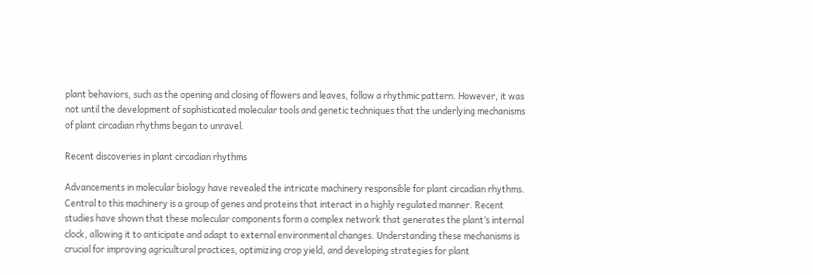plant behaviors, such as the opening and closing of flowers and leaves, follow a rhythmic pattern. However, it was not until the development of sophisticated molecular tools and genetic techniques that the underlying mechanisms of plant circadian rhythms began to unravel.

Recent discoveries in plant circadian rhythms

Advancements in molecular biology have revealed the intricate machinery responsible for plant circadian rhythms. Central to this machinery is a group of genes and proteins that interact in a highly regulated manner. Recent studies have shown that these molecular components form a complex network that generates the plant’s internal clock, allowing it to anticipate and adapt to external environmental changes. Understanding these mechanisms is crucial for improving agricultural practices, optimizing crop yield, and developing strategies for plant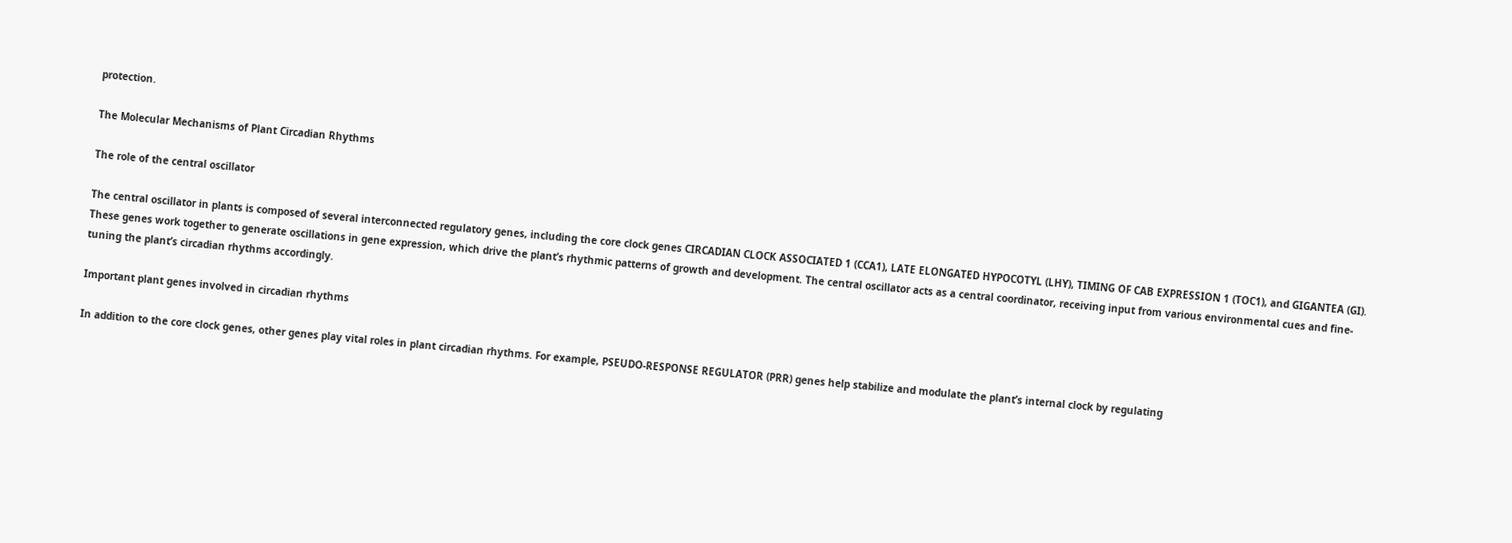protection.

The Molecular Mechanisms of Plant Circadian Rhythms

The role of the central oscillator

The central oscillator in plants is composed of several interconnected regulatory genes, including the core clock genes CIRCADIAN CLOCK ASSOCIATED 1 (CCA1), LATE ELONGATED HYPOCOTYL (LHY), TIMING OF CAB EXPRESSION 1 (TOC1), and GIGANTEA (GI). These genes work together to generate oscillations in gene expression, which drive the plant’s rhythmic patterns of growth and development. The central oscillator acts as a central coordinator, receiving input from various environmental cues and fine-tuning the plant’s circadian rhythms accordingly.

Important plant genes involved in circadian rhythms

In addition to the core clock genes, other genes play vital roles in plant circadian rhythms. For example, PSEUDO-RESPONSE REGULATOR (PRR) genes help stabilize and modulate the plant’s internal clock by regulating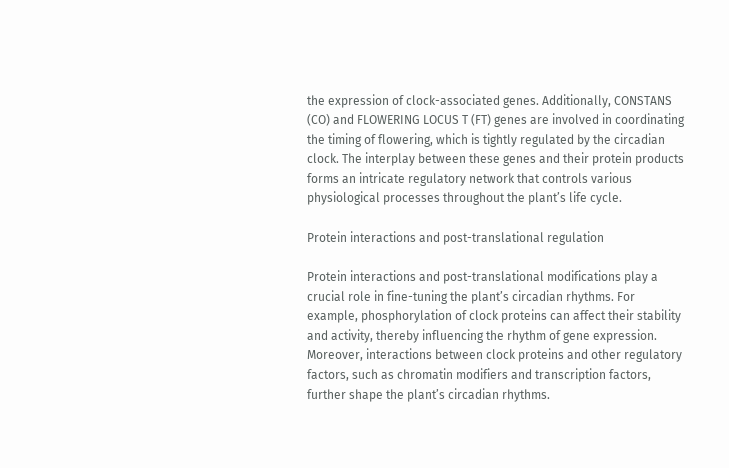the expression of clock-associated genes. Additionally, CONSTANS (CO) and FLOWERING LOCUS T (FT) genes are involved in coordinating the timing of flowering, which is tightly regulated by the circadian clock. The interplay between these genes and their protein products forms an intricate regulatory network that controls various physiological processes throughout the plant’s life cycle.

Protein interactions and post-translational regulation

Protein interactions and post-translational modifications play a crucial role in fine-tuning the plant’s circadian rhythms. For example, phosphorylation of clock proteins can affect their stability and activity, thereby influencing the rhythm of gene expression. Moreover, interactions between clock proteins and other regulatory factors, such as chromatin modifiers and transcription factors, further shape the plant’s circadian rhythms.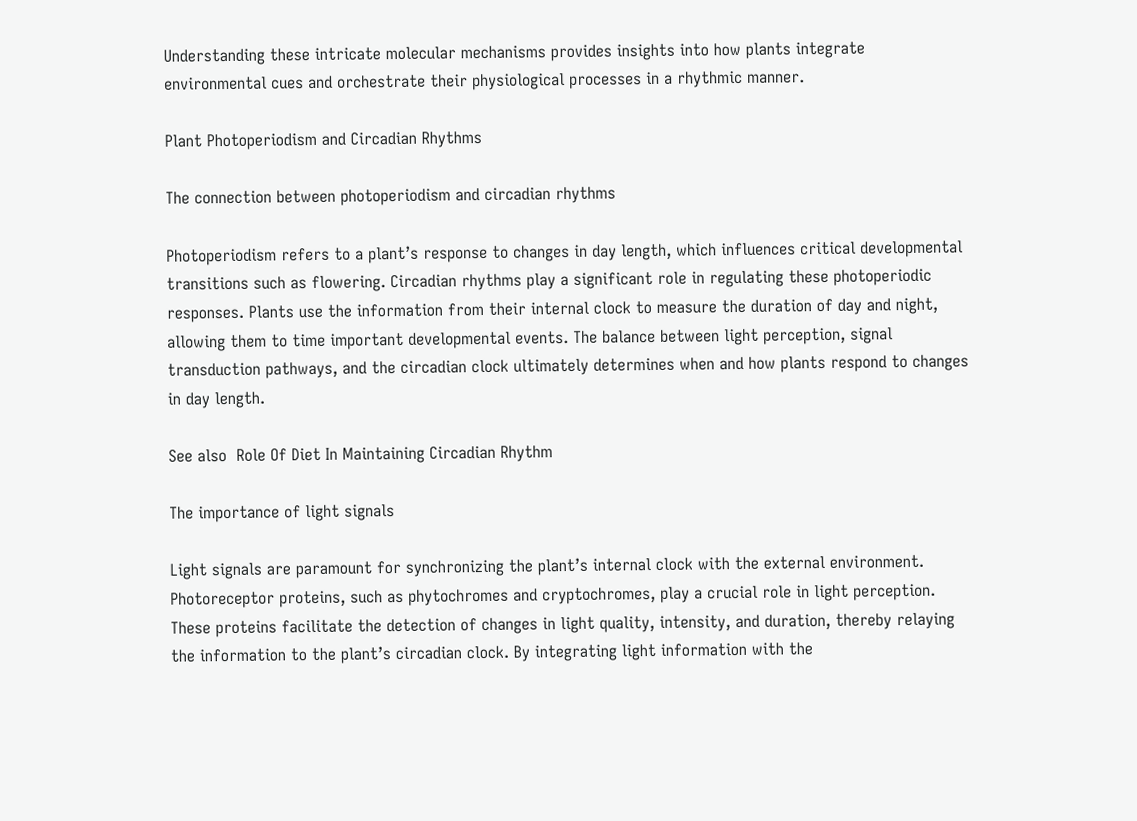Understanding these intricate molecular mechanisms provides insights into how plants integrate environmental cues and orchestrate their physiological processes in a rhythmic manner.

Plant Photoperiodism and Circadian Rhythms

The connection between photoperiodism and circadian rhythms

Photoperiodism refers to a plant’s response to changes in day length, which influences critical developmental transitions such as flowering. Circadian rhythms play a significant role in regulating these photoperiodic responses. Plants use the information from their internal clock to measure the duration of day and night, allowing them to time important developmental events. The balance between light perception, signal transduction pathways, and the circadian clock ultimately determines when and how plants respond to changes in day length.

See also  Role Of Diet In Maintaining Circadian Rhythm

The importance of light signals

Light signals are paramount for synchronizing the plant’s internal clock with the external environment. Photoreceptor proteins, such as phytochromes and cryptochromes, play a crucial role in light perception. These proteins facilitate the detection of changes in light quality, intensity, and duration, thereby relaying the information to the plant’s circadian clock. By integrating light information with the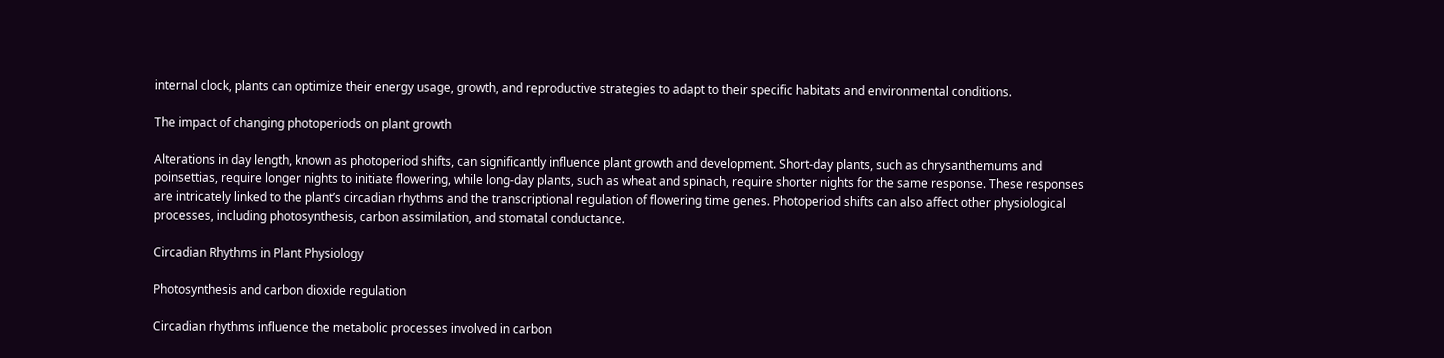internal clock, plants can optimize their energy usage, growth, and reproductive strategies to adapt to their specific habitats and environmental conditions.

The impact of changing photoperiods on plant growth

Alterations in day length, known as photoperiod shifts, can significantly influence plant growth and development. Short-day plants, such as chrysanthemums and poinsettias, require longer nights to initiate flowering, while long-day plants, such as wheat and spinach, require shorter nights for the same response. These responses are intricately linked to the plant’s circadian rhythms and the transcriptional regulation of flowering time genes. Photoperiod shifts can also affect other physiological processes, including photosynthesis, carbon assimilation, and stomatal conductance.

Circadian Rhythms in Plant Physiology

Photosynthesis and carbon dioxide regulation

Circadian rhythms influence the metabolic processes involved in carbon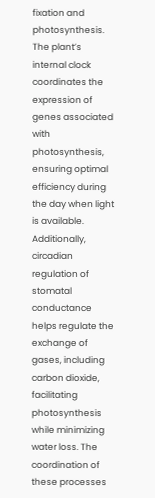fixation and photosynthesis. The plant’s internal clock coordinates the expression of genes associated with photosynthesis, ensuring optimal efficiency during the day when light is available. Additionally, circadian regulation of stomatal conductance helps regulate the exchange of gases, including carbon dioxide, facilitating photosynthesis while minimizing water loss. The coordination of these processes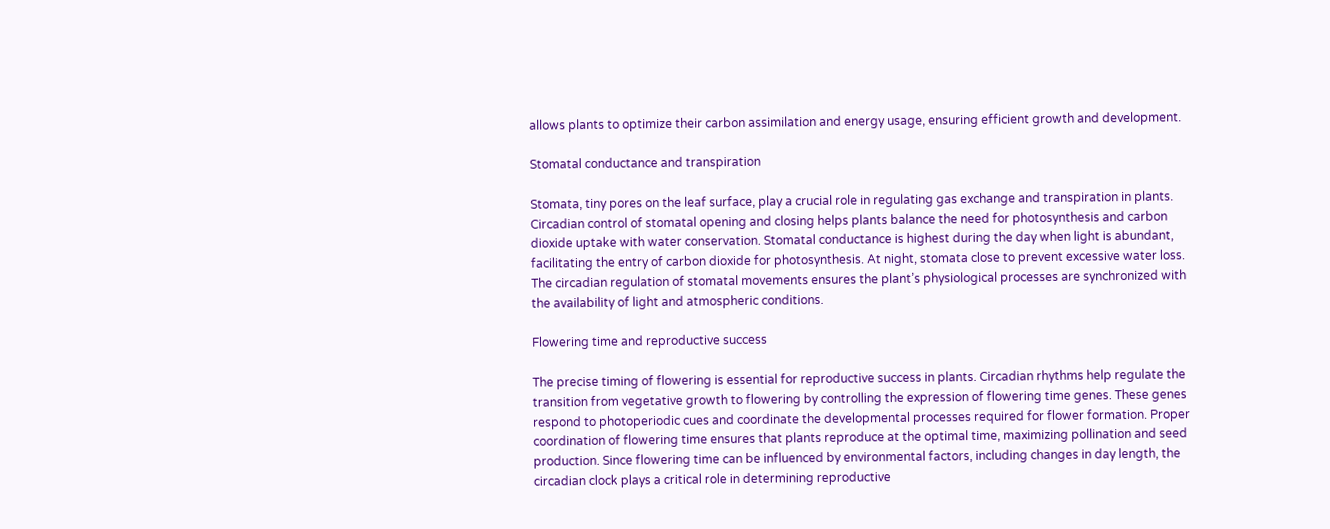allows plants to optimize their carbon assimilation and energy usage, ensuring efficient growth and development.

Stomatal conductance and transpiration

Stomata, tiny pores on the leaf surface, play a crucial role in regulating gas exchange and transpiration in plants. Circadian control of stomatal opening and closing helps plants balance the need for photosynthesis and carbon dioxide uptake with water conservation. Stomatal conductance is highest during the day when light is abundant, facilitating the entry of carbon dioxide for photosynthesis. At night, stomata close to prevent excessive water loss. The circadian regulation of stomatal movements ensures the plant’s physiological processes are synchronized with the availability of light and atmospheric conditions.

Flowering time and reproductive success

The precise timing of flowering is essential for reproductive success in plants. Circadian rhythms help regulate the transition from vegetative growth to flowering by controlling the expression of flowering time genes. These genes respond to photoperiodic cues and coordinate the developmental processes required for flower formation. Proper coordination of flowering time ensures that plants reproduce at the optimal time, maximizing pollination and seed production. Since flowering time can be influenced by environmental factors, including changes in day length, the circadian clock plays a critical role in determining reproductive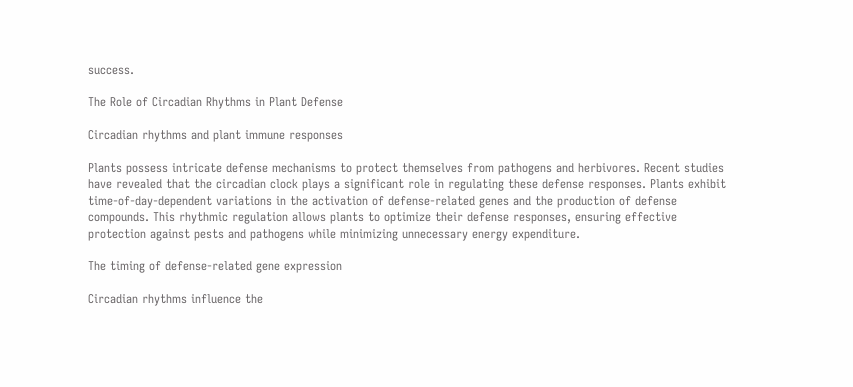success.

The Role of Circadian Rhythms in Plant Defense

Circadian rhythms and plant immune responses

Plants possess intricate defense mechanisms to protect themselves from pathogens and herbivores. Recent studies have revealed that the circadian clock plays a significant role in regulating these defense responses. Plants exhibit time-of-day-dependent variations in the activation of defense-related genes and the production of defense compounds. This rhythmic regulation allows plants to optimize their defense responses, ensuring effective protection against pests and pathogens while minimizing unnecessary energy expenditure.

The timing of defense-related gene expression

Circadian rhythms influence the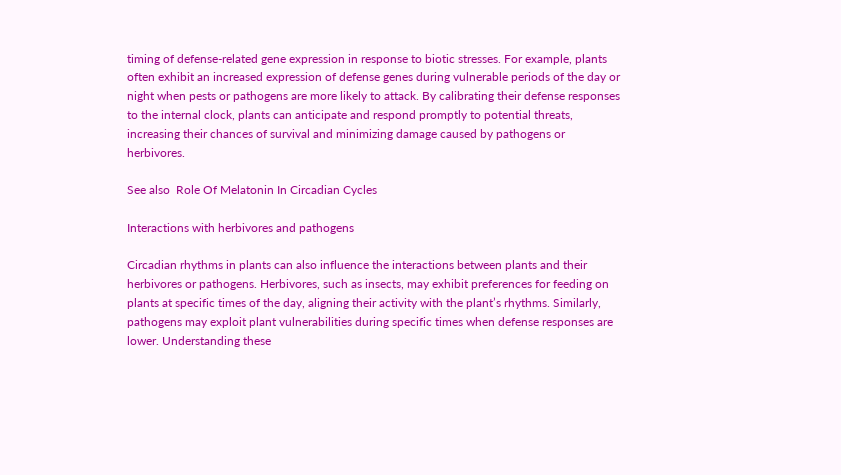timing of defense-related gene expression in response to biotic stresses. For example, plants often exhibit an increased expression of defense genes during vulnerable periods of the day or night when pests or pathogens are more likely to attack. By calibrating their defense responses to the internal clock, plants can anticipate and respond promptly to potential threats, increasing their chances of survival and minimizing damage caused by pathogens or herbivores.

See also  Role Of Melatonin In Circadian Cycles

Interactions with herbivores and pathogens

Circadian rhythms in plants can also influence the interactions between plants and their herbivores or pathogens. Herbivores, such as insects, may exhibit preferences for feeding on plants at specific times of the day, aligning their activity with the plant’s rhythms. Similarly, pathogens may exploit plant vulnerabilities during specific times when defense responses are lower. Understanding these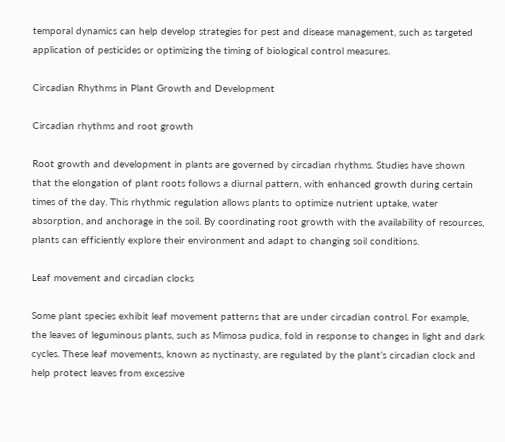temporal dynamics can help develop strategies for pest and disease management, such as targeted application of pesticides or optimizing the timing of biological control measures.

Circadian Rhythms in Plant Growth and Development

Circadian rhythms and root growth

Root growth and development in plants are governed by circadian rhythms. Studies have shown that the elongation of plant roots follows a diurnal pattern, with enhanced growth during certain times of the day. This rhythmic regulation allows plants to optimize nutrient uptake, water absorption, and anchorage in the soil. By coordinating root growth with the availability of resources, plants can efficiently explore their environment and adapt to changing soil conditions.

Leaf movement and circadian clocks

Some plant species exhibit leaf movement patterns that are under circadian control. For example, the leaves of leguminous plants, such as Mimosa pudica, fold in response to changes in light and dark cycles. These leaf movements, known as nyctinasty, are regulated by the plant’s circadian clock and help protect leaves from excessive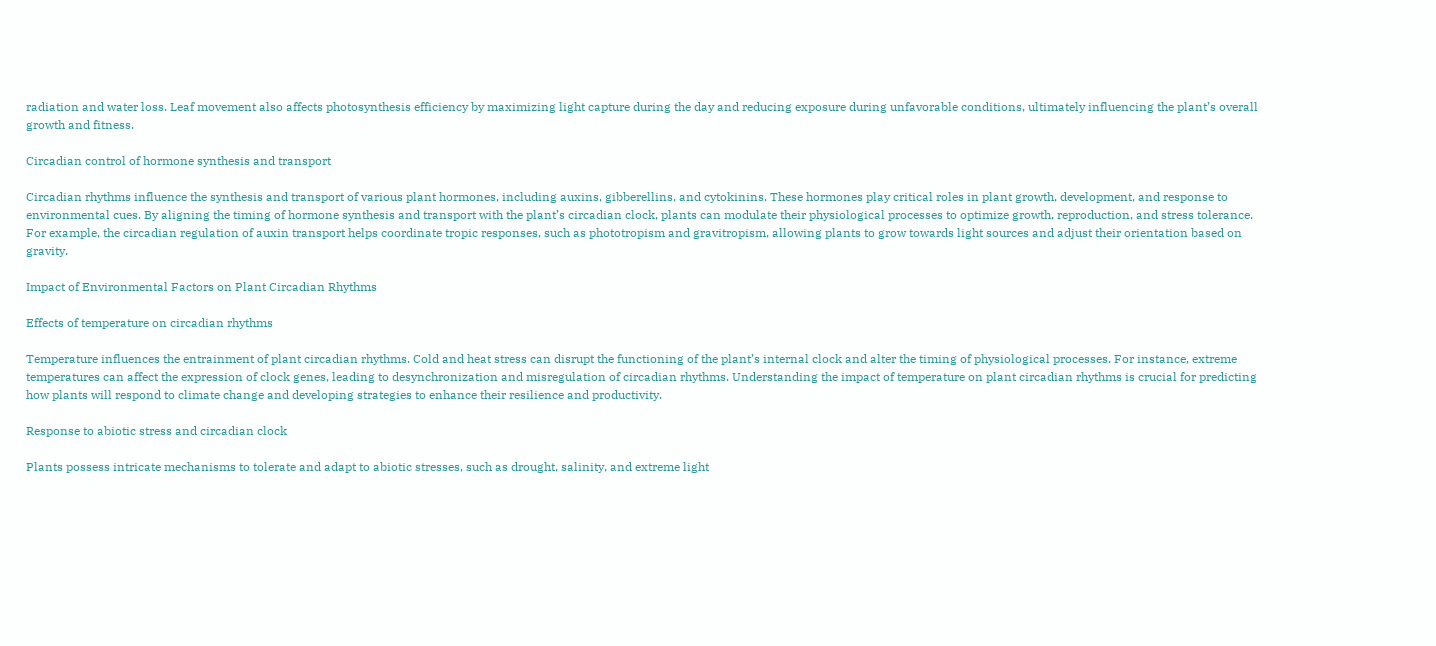radiation and water loss. Leaf movement also affects photosynthesis efficiency by maximizing light capture during the day and reducing exposure during unfavorable conditions, ultimately influencing the plant’s overall growth and fitness.

Circadian control of hormone synthesis and transport

Circadian rhythms influence the synthesis and transport of various plant hormones, including auxins, gibberellins, and cytokinins. These hormones play critical roles in plant growth, development, and response to environmental cues. By aligning the timing of hormone synthesis and transport with the plant’s circadian clock, plants can modulate their physiological processes to optimize growth, reproduction, and stress tolerance. For example, the circadian regulation of auxin transport helps coordinate tropic responses, such as phototropism and gravitropism, allowing plants to grow towards light sources and adjust their orientation based on gravity.

Impact of Environmental Factors on Plant Circadian Rhythms

Effects of temperature on circadian rhythms

Temperature influences the entrainment of plant circadian rhythms. Cold and heat stress can disrupt the functioning of the plant’s internal clock and alter the timing of physiological processes. For instance, extreme temperatures can affect the expression of clock genes, leading to desynchronization and misregulation of circadian rhythms. Understanding the impact of temperature on plant circadian rhythms is crucial for predicting how plants will respond to climate change and developing strategies to enhance their resilience and productivity.

Response to abiotic stress and circadian clock

Plants possess intricate mechanisms to tolerate and adapt to abiotic stresses, such as drought, salinity, and extreme light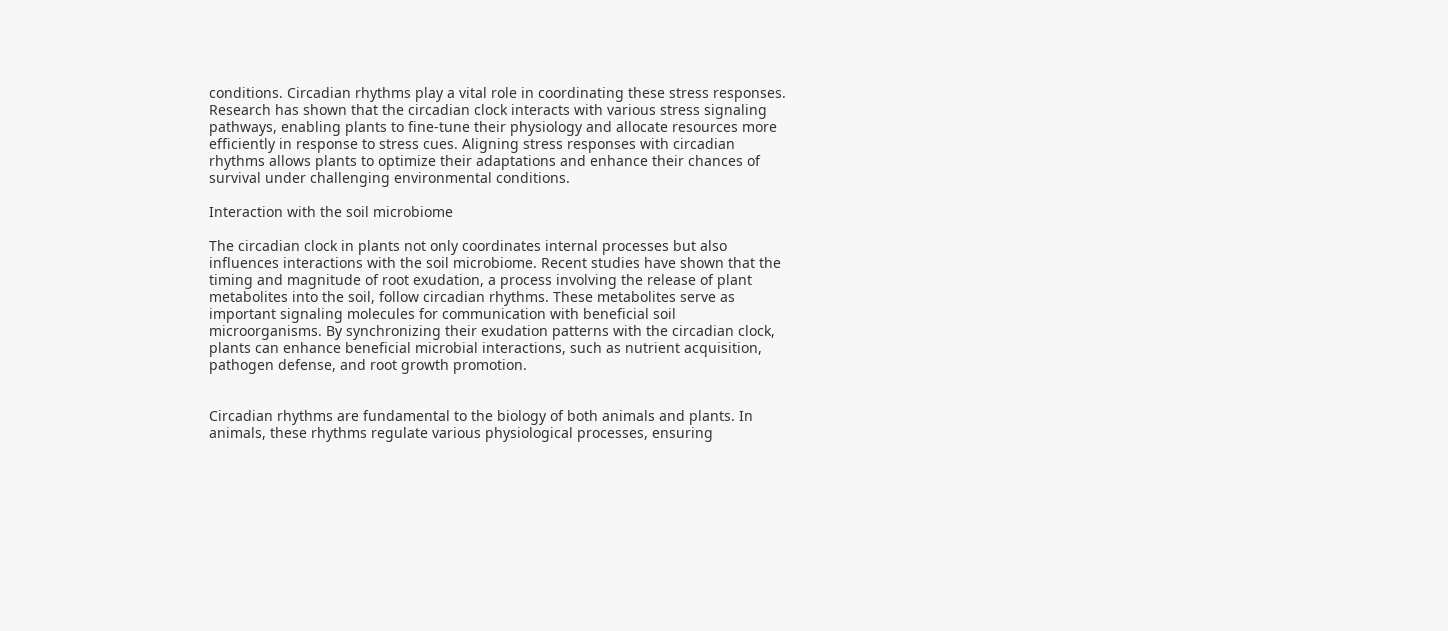conditions. Circadian rhythms play a vital role in coordinating these stress responses. Research has shown that the circadian clock interacts with various stress signaling pathways, enabling plants to fine-tune their physiology and allocate resources more efficiently in response to stress cues. Aligning stress responses with circadian rhythms allows plants to optimize their adaptations and enhance their chances of survival under challenging environmental conditions.

Interaction with the soil microbiome

The circadian clock in plants not only coordinates internal processes but also influences interactions with the soil microbiome. Recent studies have shown that the timing and magnitude of root exudation, a process involving the release of plant metabolites into the soil, follow circadian rhythms. These metabolites serve as important signaling molecules for communication with beneficial soil microorganisms. By synchronizing their exudation patterns with the circadian clock, plants can enhance beneficial microbial interactions, such as nutrient acquisition, pathogen defense, and root growth promotion.


Circadian rhythms are fundamental to the biology of both animals and plants. In animals, these rhythms regulate various physiological processes, ensuring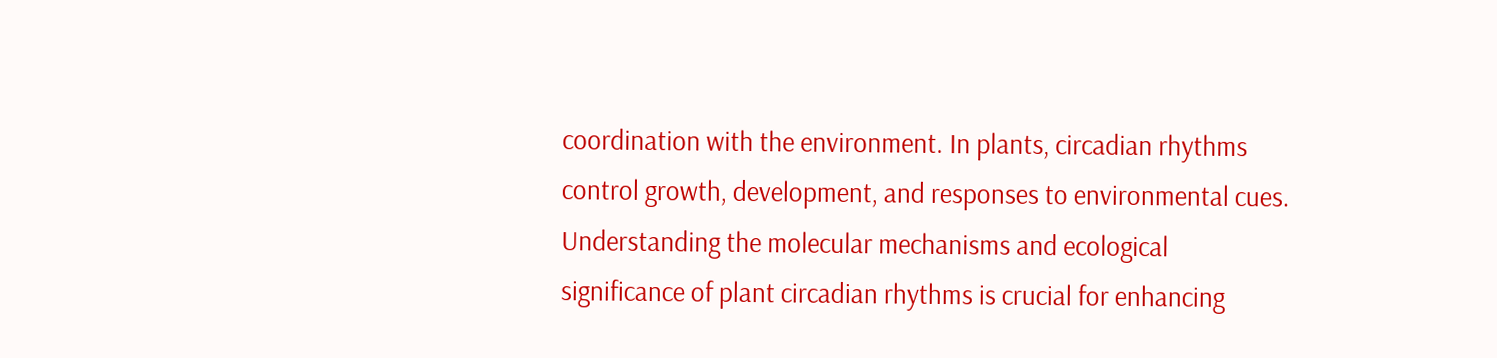coordination with the environment. In plants, circadian rhythms control growth, development, and responses to environmental cues. Understanding the molecular mechanisms and ecological significance of plant circadian rhythms is crucial for enhancing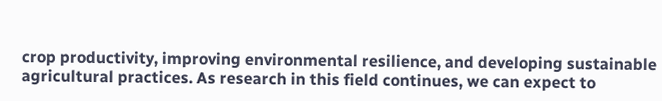crop productivity, improving environmental resilience, and developing sustainable agricultural practices. As research in this field continues, we can expect to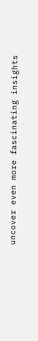uncover even more fascinating insights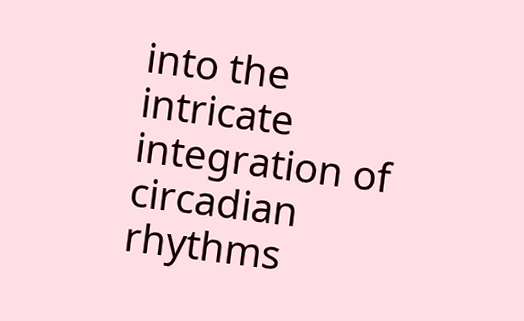into the intricate integration of circadian rhythms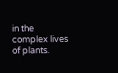in the complex lives of plants.